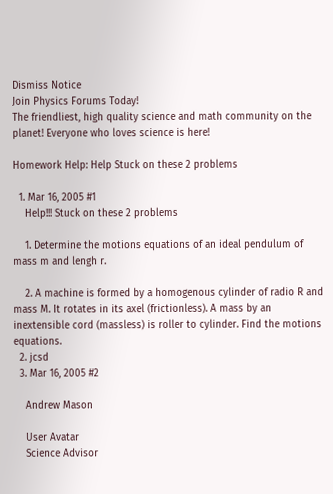Dismiss Notice
Join Physics Forums Today!
The friendliest, high quality science and math community on the planet! Everyone who loves science is here!

Homework Help: Help Stuck on these 2 problems

  1. Mar 16, 2005 #1
    Help!!! Stuck on these 2 problems

    1. Determine the motions equations of an ideal pendulum of mass m and lengh r.

    2. A machine is formed by a homogenous cylinder of radio R and mass M. It rotates in its axel (frictionless). A mass by an inextensible cord (massless) is roller to cylinder. Find the motions equations.
  2. jcsd
  3. Mar 16, 2005 #2

    Andrew Mason

    User Avatar
    Science Advisor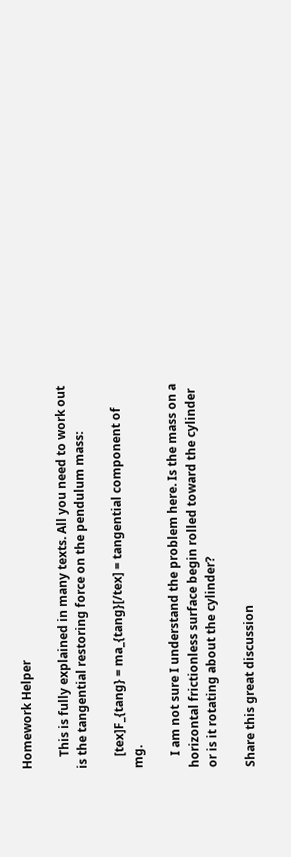Homework Helper

    This is fully explained in many texts. All you need to work out is the tangential restoring force on the pendulum mass:

    [tex]F_{tang} = ma_{tang}[/tex] = tangential component of mg.

    I am not sure I understand the problem here. Is the mass on a horizontal frictionless surface begin rolled toward the cylinder or is it rotating about the cylinder?

Share this great discussion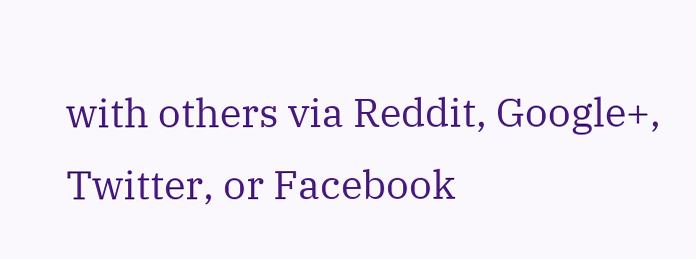with others via Reddit, Google+, Twitter, or Facebook